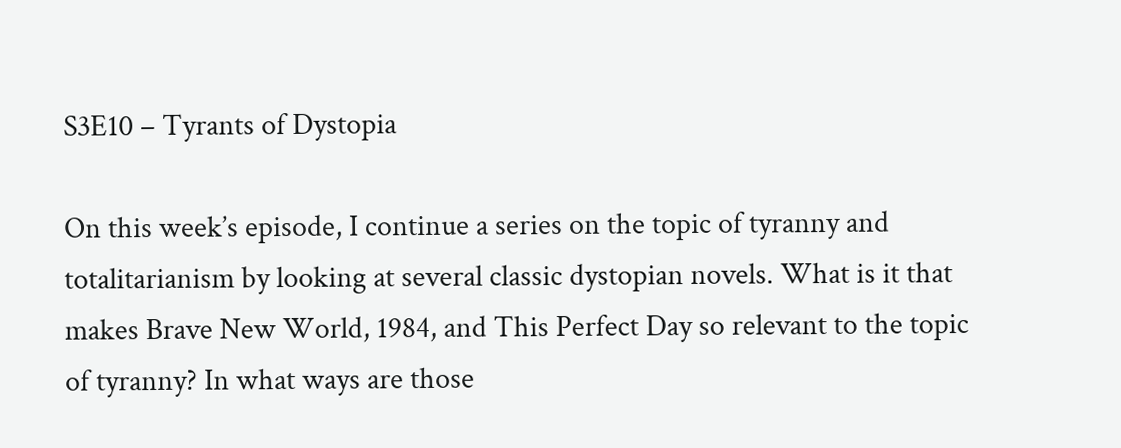S3E10 – Tyrants of Dystopia

On this week’s episode, I continue a series on the topic of tyranny and totalitarianism by looking at several classic dystopian novels. What is it that makes Brave New World, 1984, and This Perfect Day so relevant to the topic of tyranny? In what ways are those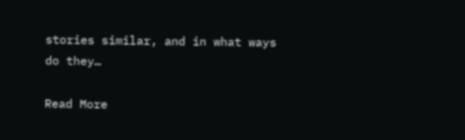stories similar, and in what ways do they…

Read More